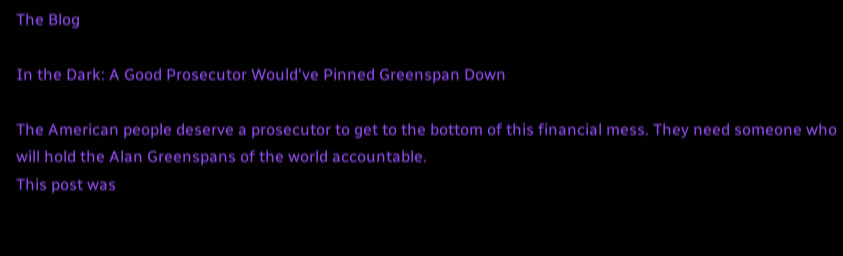The Blog

In the Dark: A Good Prosecutor Would've Pinned Greenspan Down

The American people deserve a prosecutor to get to the bottom of this financial mess. They need someone who will hold the Alan Greenspans of the world accountable.
This post was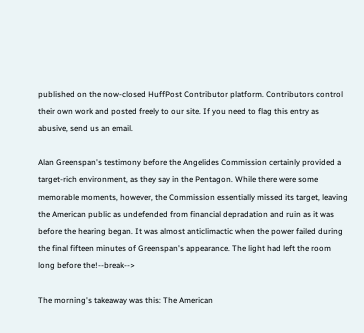published on the now-closed HuffPost Contributor platform. Contributors control their own work and posted freely to our site. If you need to flag this entry as abusive, send us an email.

Alan Greenspan's testimony before the Angelides Commission certainly provided a target-rich environment, as they say in the Pentagon. While there were some memorable moments, however, the Commission essentially missed its target, leaving the American public as undefended from financial depradation and ruin as it was before the hearing began. It was almost anticlimactic when the power failed during the final fifteen minutes of Greenspan's appearance. The light had left the room long before the!--break-->

The morning's takeaway was this: The American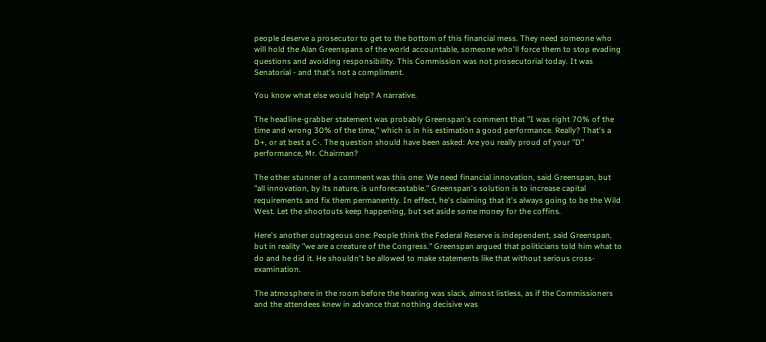people deserve a prosecutor to get to the bottom of this financial mess. They need someone who will hold the Alan Greenspans of the world accountable, someone who'll force them to stop evading questions and avoiding responsibility. This Commission was not prosecutorial today. It was Senatorial - and that's not a compliment.

You know what else would help? A narrative.

The headline-grabber statement was probably Greenspan's comment that "I was right 70% of the time and wrong 30% of the time," which is in his estimation a good performance. Really? That's a D+, or at best a C-. The question should have been asked: Are you really proud of your "D" performance, Mr. Chairman?

The other stunner of a comment was this one: We need financial innovation, said Greenspan, but "all innovation, by its nature, is unforecastable." Greenspan's solution is to increase capital requirements and fix them permanently. In effect, he's claiming that it's always going to be the Wild West. Let the shootouts keep happening, but set aside some money for the coffins.

Here's another outrageous one: People think the Federal Reserve is independent, said Greenspan, but in reality "we are a creature of the Congress." Greenspan argued that politicians told him what to do and he did it. He shouldn't be allowed to make statements like that without serious cross-examination.

The atmosphere in the room before the hearing was slack, almost listless, as if the Commissioners and the attendees knew in advance that nothing decisive was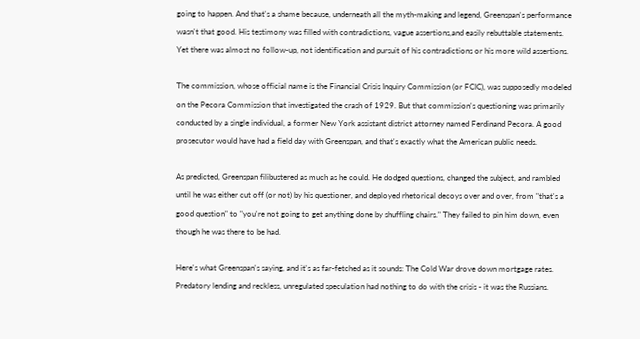going to happen. And that's a shame because, underneath all the myth-making and legend, Greenspan's performance wasn't that good. His testimony was filled with contradictions, vague assertions,and easily rebuttable statements. Yet there was almost no follow-up, not identification and pursuit of his contradictions or his more wild assertions.

The commission, whose official name is the Financial Crisis Inquiry Commission (or FCIC), was supposedly modeled on the Pecora Commission that investigated the crash of 1929. But that commission's questioning was primarily conducted by a single individual, a former New York assistant district attorney named Ferdinand Pecora. A good prosecutor would have had a field day with Greenspan, and that's exactly what the American public needs.

As predicted, Greenspan filibustered as much as he could. He dodged questions, changed the subject, and rambled until he was either cut off (or not) by his questioner, and deployed rhetorical decoys over and over, from "that's a good question" to "you're not going to get anything done by shuffling chairs." They failed to pin him down, even though he was there to be had.

Here's what Greenspan's saying, and it's as far-fetched as it sounds: The Cold War drove down mortgage rates. Predatory lending and reckless, unregulated speculation had nothing to do with the crisis - it was the Russians.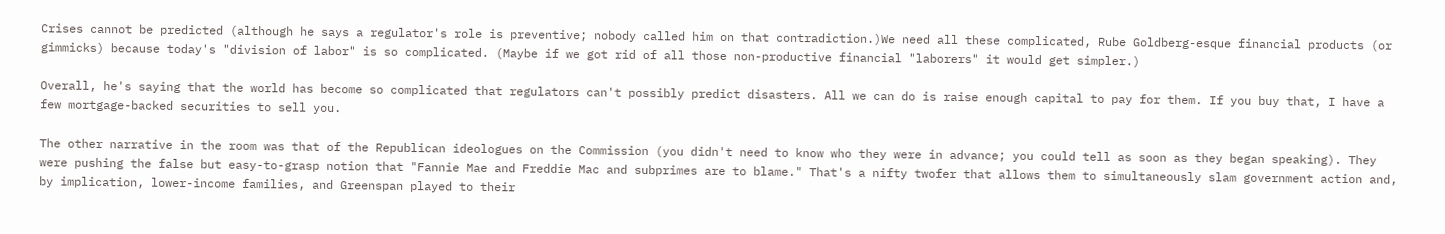Crises cannot be predicted (although he says a regulator's role is preventive; nobody called him on that contradiction.)We need all these complicated, Rube Goldberg-esque financial products (or gimmicks) because today's "division of labor" is so complicated. (Maybe if we got rid of all those non-productive financial "laborers" it would get simpler.)

Overall, he's saying that the world has become so complicated that regulators can't possibly predict disasters. All we can do is raise enough capital to pay for them. If you buy that, I have a few mortgage-backed securities to sell you.

The other narrative in the room was that of the Republican ideologues on the Commission (you didn't need to know who they were in advance; you could tell as soon as they began speaking). They were pushing the false but easy-to-grasp notion that "Fannie Mae and Freddie Mac and subprimes are to blame." That's a nifty twofer that allows them to simultaneously slam government action and, by implication, lower-income families, and Greenspan played to their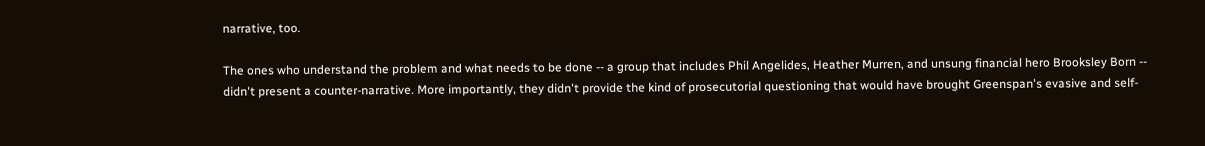narrative, too.

The ones who understand the problem and what needs to be done -- a group that includes Phil Angelides, Heather Murren, and unsung financial hero Brooksley Born -- didn't present a counter-narrative. More importantly, they didn't provide the kind of prosecutorial questioning that would have brought Greenspan's evasive and self-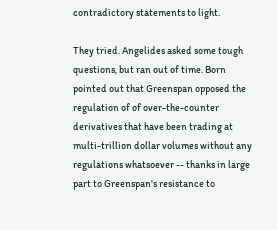contradictory statements to light.

They tried. Angelides asked some tough questions, but ran out of time. Born pointed out that Greenspan opposed the regulation of of over-the-counter derivatives that have been trading at multi-trillion dollar volumes without any regulations whatsoever -- thanks in large part to Greenspan's resistance to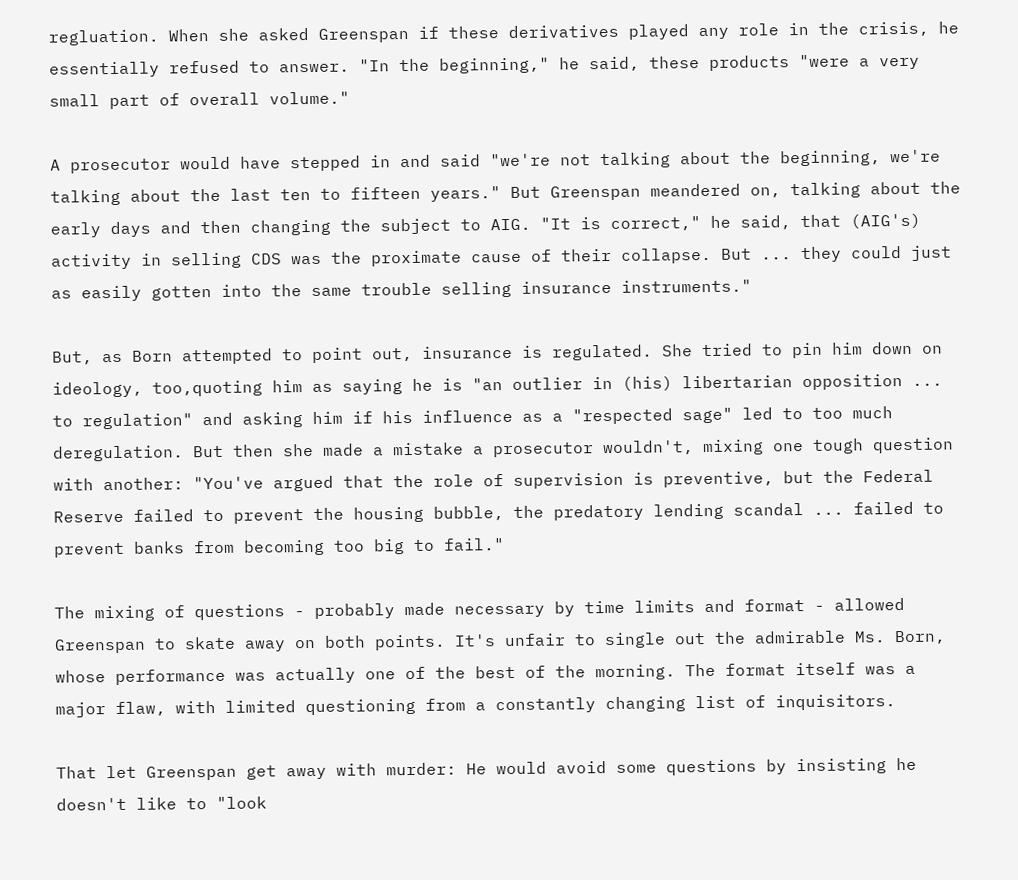regluation. When she asked Greenspan if these derivatives played any role in the crisis, he essentially refused to answer. "In the beginning," he said, these products "were a very small part of overall volume."

A prosecutor would have stepped in and said "we're not talking about the beginning, we're talking about the last ten to fifteen years." But Greenspan meandered on, talking about the early days and then changing the subject to AIG. "It is correct," he said, that (AIG's) activity in selling CDS was the proximate cause of their collapse. But ... they could just as easily gotten into the same trouble selling insurance instruments."

But, as Born attempted to point out, insurance is regulated. She tried to pin him down on ideology, too,quoting him as saying he is "an outlier in (his) libertarian opposition ... to regulation" and asking him if his influence as a "respected sage" led to too much deregulation. But then she made a mistake a prosecutor wouldn't, mixing one tough question with another: "You've argued that the role of supervision is preventive, but the Federal Reserve failed to prevent the housing bubble, the predatory lending scandal ... failed to prevent banks from becoming too big to fail."

The mixing of questions - probably made necessary by time limits and format - allowed Greenspan to skate away on both points. It's unfair to single out the admirable Ms. Born, whose performance was actually one of the best of the morning. The format itself was a major flaw, with limited questioning from a constantly changing list of inquisitors.

That let Greenspan get away with murder: He would avoid some questions by insisting he doesn't like to "look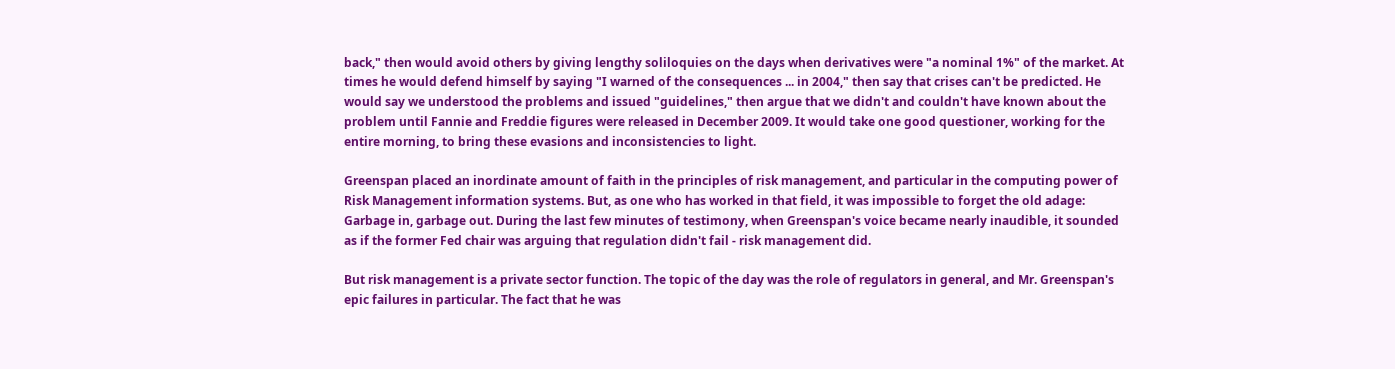back," then would avoid others by giving lengthy soliloquies on the days when derivatives were "a nominal 1%" of the market. At times he would defend himself by saying "I warned of the consequences ... in 2004," then say that crises can't be predicted. He would say we understood the problems and issued "guidelines," then argue that we didn't and couldn't have known about the problem until Fannie and Freddie figures were released in December 2009. It would take one good questioner, working for the entire morning, to bring these evasions and inconsistencies to light.

Greenspan placed an inordinate amount of faith in the principles of risk management, and particular in the computing power of Risk Management information systems. But, as one who has worked in that field, it was impossible to forget the old adage: Garbage in, garbage out. During the last few minutes of testimony, when Greenspan's voice became nearly inaudible, it sounded as if the former Fed chair was arguing that regulation didn't fail - risk management did.

But risk management is a private sector function. The topic of the day was the role of regulators in general, and Mr. Greenspan's epic failures in particular. The fact that he was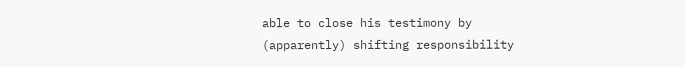able to close his testimony by (apparently) shifting responsibility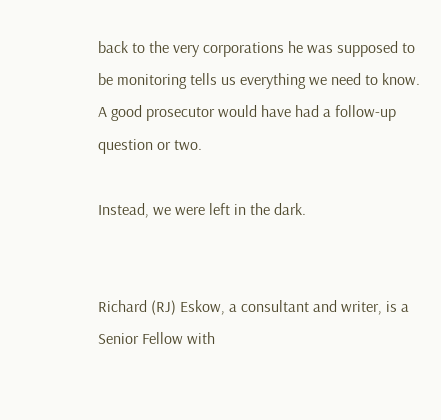back to the very corporations he was supposed to be monitoring tells us everything we need to know. A good prosecutor would have had a follow-up question or two.

Instead, we were left in the dark.


Richard (RJ) Eskow, a consultant and writer, is a Senior Fellow with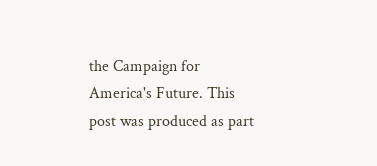the Campaign for America's Future. This post was produced as part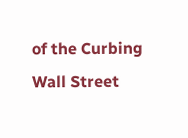of the Curbing Wall Street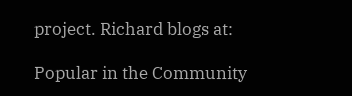project. Richard blogs at:

Popular in the Community